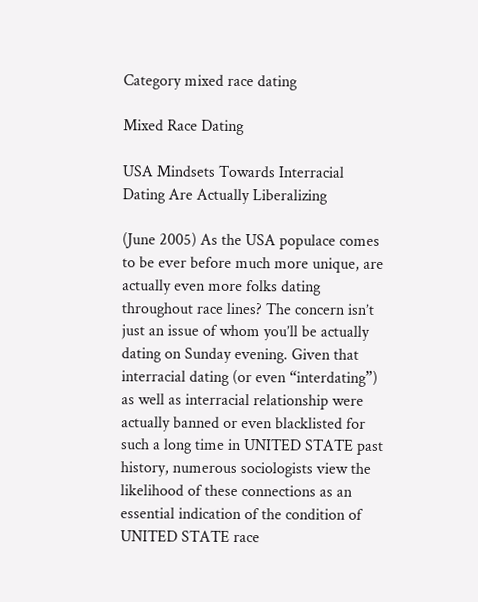Category mixed race dating

Mixed Race Dating

USA Mindsets Towards Interracial Dating Are Actually Liberalizing

(June 2005) As the USA populace comes to be ever before much more unique, are actually even more folks dating throughout race lines? The concern isn’t just an issue of whom you’ll be actually dating on Sunday evening. Given that interracial dating (or even “interdating”) as well as interracial relationship were actually banned or even blacklisted for such a long time in UNITED STATE past history, numerous sociologists view the likelihood of these connections as an essential indication of the condition of UNITED STATE race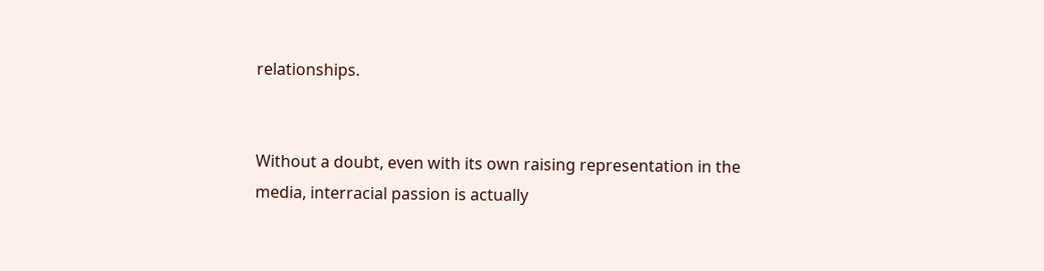relationships.


Without a doubt, even with its own raising representation in the media, interracial passion is actually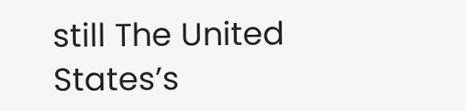still The United States’s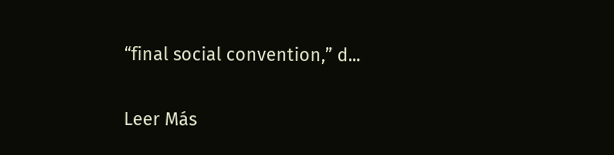“final social convention,” d...

Leer Más